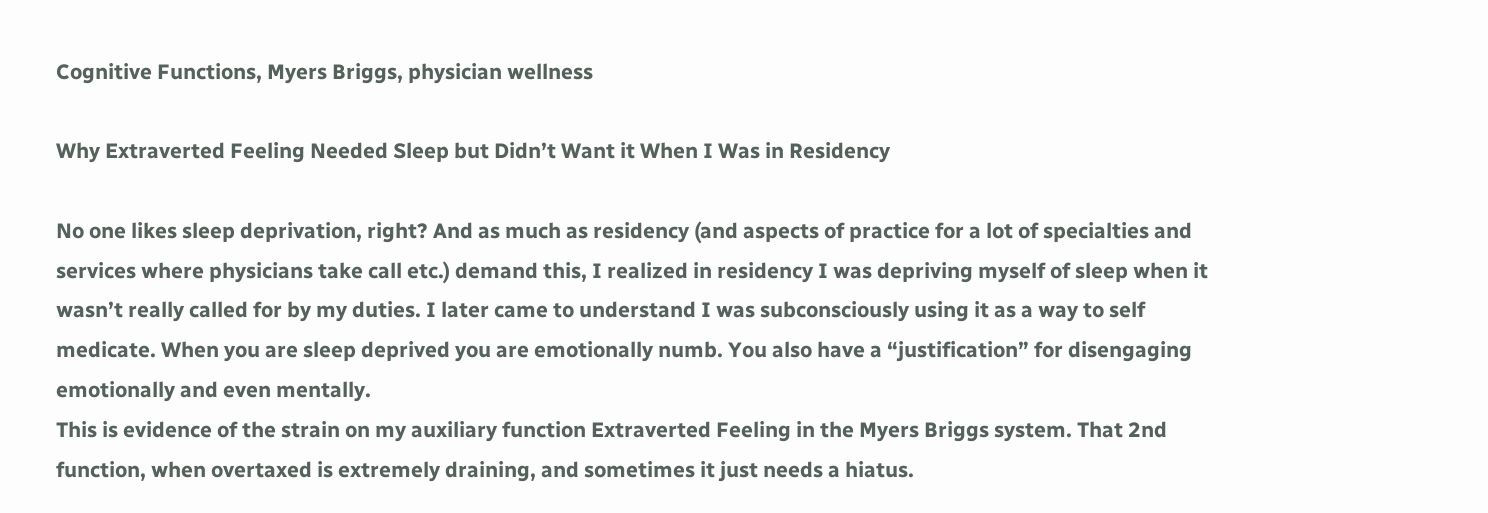Cognitive Functions, Myers Briggs, physician wellness

Why Extraverted Feeling Needed Sleep but Didn’t Want it When I Was in Residency

No one likes sleep deprivation, right? And as much as residency (and aspects of practice for a lot of specialties and services where physicians take call etc.) demand this, I realized in residency I was depriving myself of sleep when it wasn’t really called for by my duties. I later came to understand I was subconsciously using it as a way to self medicate. When you are sleep deprived you are emotionally numb. You also have a “justification” for disengaging emotionally and even mentally.
This is evidence of the strain on my auxiliary function Extraverted Feeling in the Myers Briggs system. That 2nd function, when overtaxed is extremely draining, and sometimes it just needs a hiatus.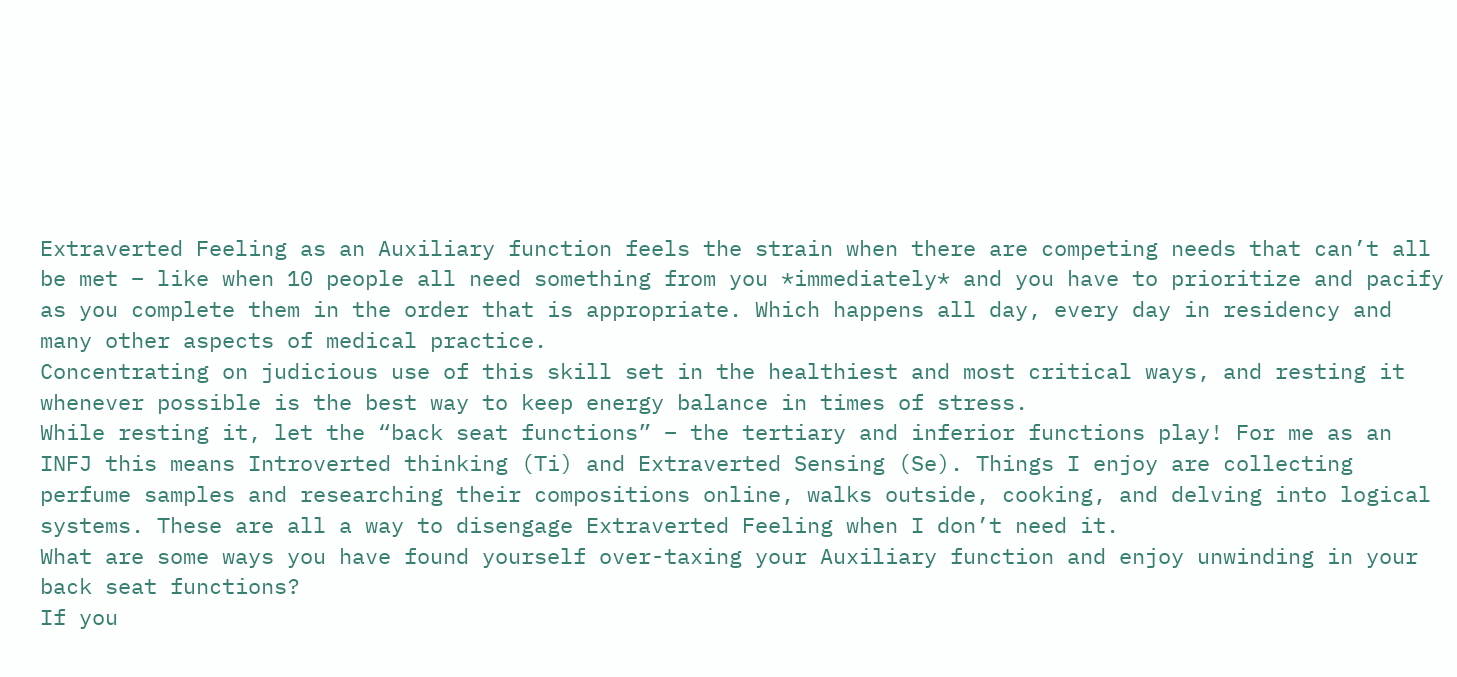Extraverted Feeling as an Auxiliary function feels the strain when there are competing needs that can’t all be met – like when 10 people all need something from you *immediately* and you have to prioritize and pacify as you complete them in the order that is appropriate. Which happens all day, every day in residency and many other aspects of medical practice.
Concentrating on judicious use of this skill set in the healthiest and most critical ways, and resting it whenever possible is the best way to keep energy balance in times of stress.
While resting it, let the “back seat functions” – the tertiary and inferior functions play! For me as an INFJ this means Introverted thinking (Ti) and Extraverted Sensing (Se). Things I enjoy are collecting perfume samples and researching their compositions online, walks outside, cooking, and delving into logical systems. These are all a way to disengage Extraverted Feeling when I don’t need it.
What are some ways you have found yourself over-taxing your Auxiliary function and enjoy unwinding in your back seat functions?
If you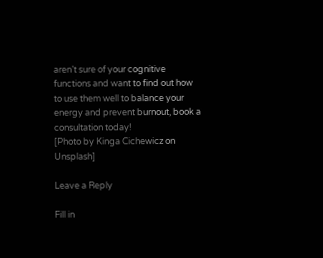aren’t sure of your cognitive functions and want to find out how to use them well to balance your energy and prevent burnout, book a consultation today!
[Photo by Kinga Cichewicz on Unsplash]

Leave a Reply

Fill in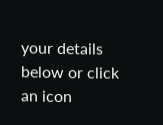your details below or click an icon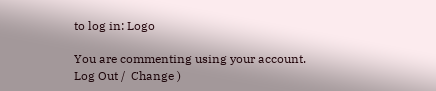to log in: Logo

You are commenting using your account. Log Out /  Change )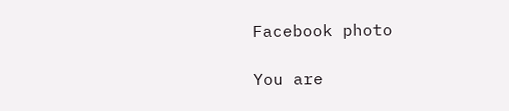Facebook photo

You are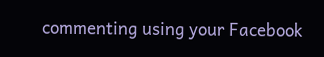commenting using your Facebook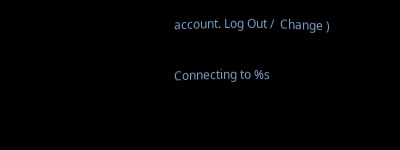account. Log Out /  Change )

Connecting to %s